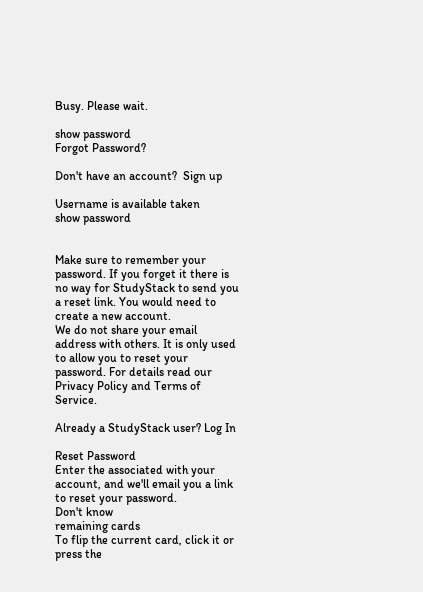Busy. Please wait.

show password
Forgot Password?

Don't have an account?  Sign up

Username is available taken
show password


Make sure to remember your password. If you forget it there is no way for StudyStack to send you a reset link. You would need to create a new account.
We do not share your email address with others. It is only used to allow you to reset your password. For details read our Privacy Policy and Terms of Service.

Already a StudyStack user? Log In

Reset Password
Enter the associated with your account, and we'll email you a link to reset your password.
Don't know
remaining cards
To flip the current card, click it or press the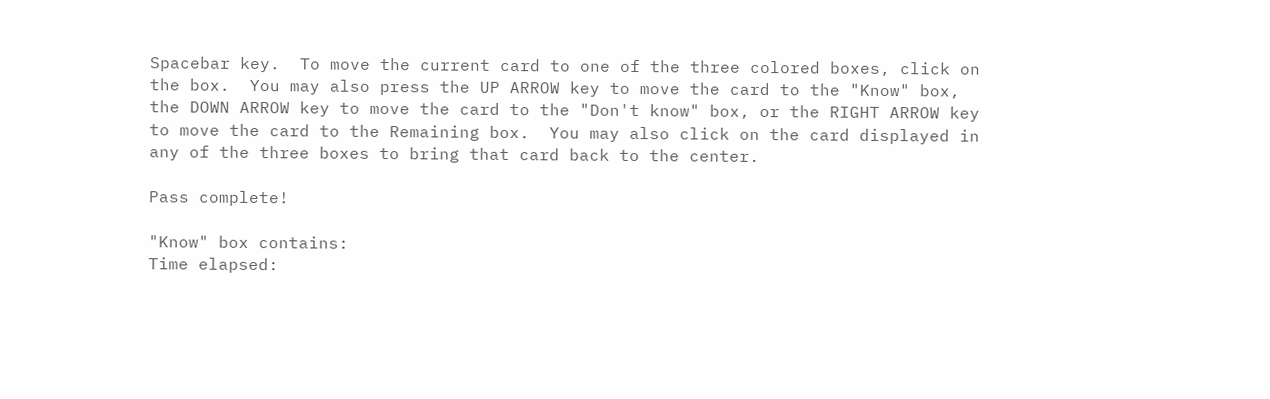Spacebar key.  To move the current card to one of the three colored boxes, click on the box.  You may also press the UP ARROW key to move the card to the "Know" box, the DOWN ARROW key to move the card to the "Don't know" box, or the RIGHT ARROW key to move the card to the Remaining box.  You may also click on the card displayed in any of the three boxes to bring that card back to the center.

Pass complete!

"Know" box contains:
Time elapsed: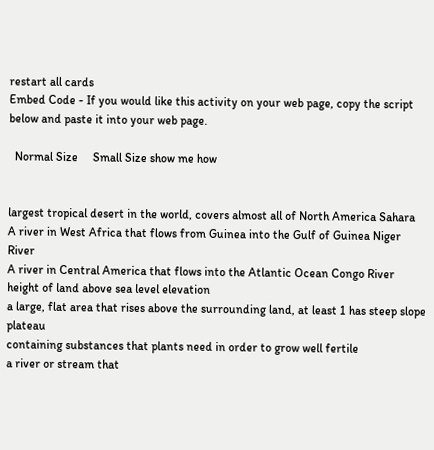restart all cards
Embed Code - If you would like this activity on your web page, copy the script below and paste it into your web page.

  Normal Size     Small Size show me how


largest tropical desert in the world, covers almost all of North America Sahara
A river in West Africa that flows from Guinea into the Gulf of Guinea Niger River
A river in Central America that flows into the Atlantic Ocean Congo River
height of land above sea level elevation
a large, flat area that rises above the surrounding land, at least 1 has steep slope plateau
containing substances that plants need in order to grow well fertile
a river or stream that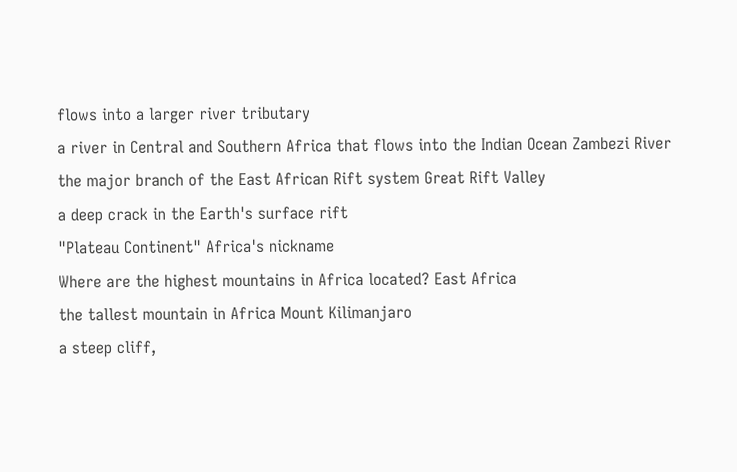flows into a larger river tributary
a river in Central and Southern Africa that flows into the Indian Ocean Zambezi River
the major branch of the East African Rift system Great Rift Valley
a deep crack in the Earth's surface rift
"Plateau Continent" Africa's nickname
Where are the highest mountains in Africa located? East Africa
the tallest mountain in Africa Mount Kilimanjaro
a steep cliff,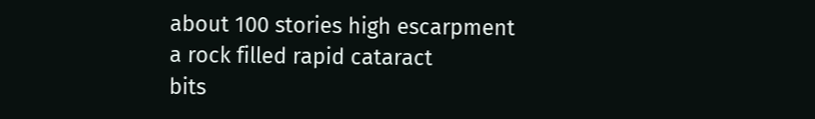about 100 stories high escarpment
a rock filled rapid cataract
bits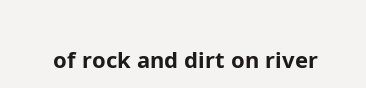of rock and dirt on river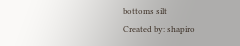bottoms silt
Created by: shapiro